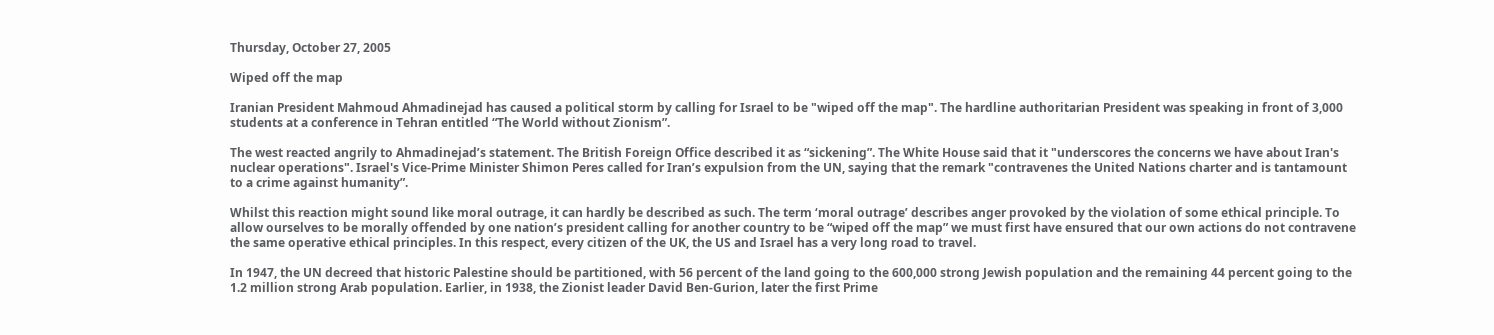Thursday, October 27, 2005

Wiped off the map

Iranian President Mahmoud Ahmadinejad has caused a political storm by calling for Israel to be "wiped off the map". The hardline authoritarian President was speaking in front of 3,000 students at a conference in Tehran entitled “The World without Zionism”.

The west reacted angrily to Ahmadinejad’s statement. The British Foreign Office described it as “sickening”. The White House said that it "underscores the concerns we have about Iran's nuclear operations". Israel's Vice-Prime Minister Shimon Peres called for Iran’s expulsion from the UN, saying that the remark "contravenes the United Nations charter and is tantamount to a crime against humanity”.

Whilst this reaction might sound like moral outrage, it can hardly be described as such. The term ‘moral outrage’ describes anger provoked by the violation of some ethical principle. To allow ourselves to be morally offended by one nation’s president calling for another country to be “wiped off the map” we must first have ensured that our own actions do not contravene the same operative ethical principles. In this respect, every citizen of the UK, the US and Israel has a very long road to travel.

In 1947, the UN decreed that historic Palestine should be partitioned, with 56 percent of the land going to the 600,000 strong Jewish population and the remaining 44 percent going to the 1.2 million strong Arab population. Earlier, in 1938, the Zionist leader David Ben-Gurion, later the first Prime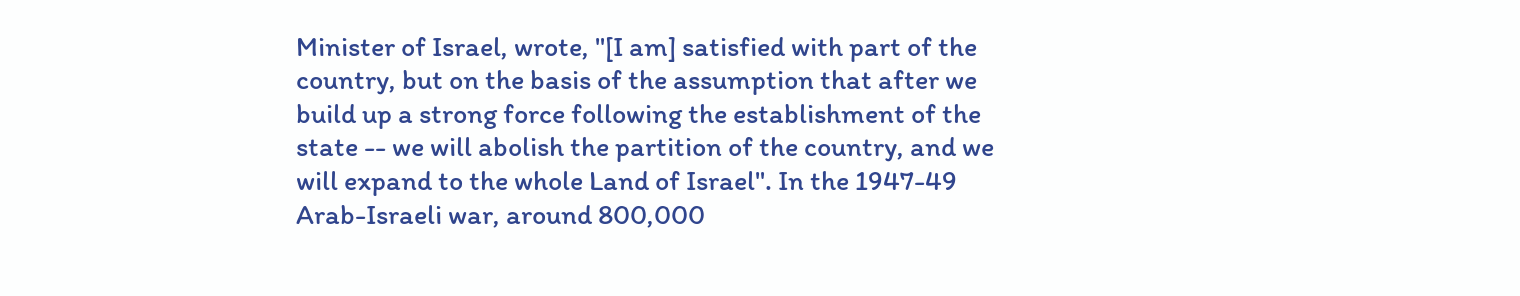Minister of Israel, wrote, "[I am] satisfied with part of the country, but on the basis of the assumption that after we build up a strong force following the establishment of the state -- we will abolish the partition of the country, and we will expand to the whole Land of Israel". In the 1947-49 Arab-Israeli war, around 800,000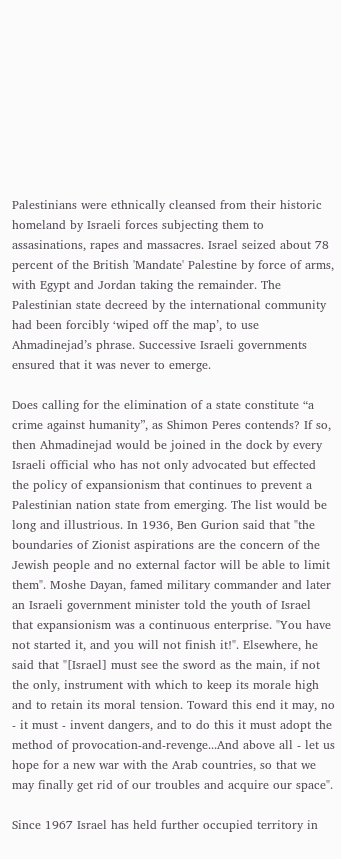Palestinians were ethnically cleansed from their historic homeland by Israeli forces subjecting them to assasinations, rapes and massacres. Israel seized about 78 percent of the British 'Mandate' Palestine by force of arms, with Egypt and Jordan taking the remainder. The Palestinian state decreed by the international community had been forcibly ‘wiped off the map’, to use Ahmadinejad’s phrase. Successive Israeli governments ensured that it was never to emerge.

Does calling for the elimination of a state constitute “a crime against humanity”, as Shimon Peres contends? If so, then Ahmadinejad would be joined in the dock by every Israeli official who has not only advocated but effected the policy of expansionism that continues to prevent a Palestinian nation state from emerging. The list would be long and illustrious. In 1936, Ben Gurion said that "the boundaries of Zionist aspirations are the concern of the Jewish people and no external factor will be able to limit them". Moshe Dayan, famed military commander and later an Israeli government minister told the youth of Israel that expansionism was a continuous enterprise. "You have not started it, and you will not finish it!". Elsewhere, he said that "[Israel] must see the sword as the main, if not the only, instrument with which to keep its morale high and to retain its moral tension. Toward this end it may, no - it must - invent dangers, and to do this it must adopt the method of provocation-and-revenge...And above all - let us hope for a new war with the Arab countries, so that we may finally get rid of our troubles and acquire our space".

Since 1967 Israel has held further occupied territory in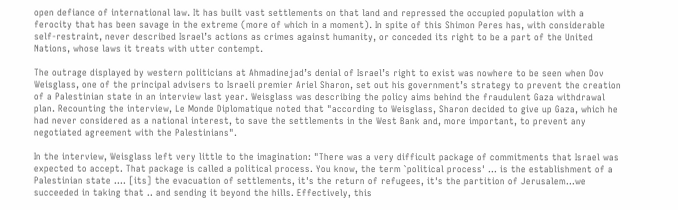open defiance of international law. It has built vast settlements on that land and repressed the occupied population with a ferocity that has been savage in the extreme (more of which in a moment). In spite of this Shimon Peres has, with considerable self-restraint, never described Israel’s actions as crimes against humanity, or conceded its right to be a part of the United Nations, whose laws it treats with utter contempt.

The outrage displayed by western politicians at Ahmadinejad’s denial of Israel’s right to exist was nowhere to be seen when Dov Weisglass, one of the principal advisers to Israeli premier Ariel Sharon, set out his government’s strategy to prevent the creation of a Palestinian state in an interview last year. Weisglass was describing the policy aims behind the fraudulent Gaza withdrawal plan. Recounting the interview, Le Monde Diplomatique noted that "according to Weisglass, Sharon decided to give up Gaza, which he had never considered as a national interest, to save the settlements in the West Bank and, more important, to prevent any negotiated agreement with the Palestinians".

In the interview, Weisglass left very little to the imagination: "There was a very difficult package of commitments that Israel was expected to accept. That package is called a political process. You know, the term `political process' … is the establishment of a Palestinian state …. [its] the evacuation of settlements, it's the return of refugees, it's the partition of Jerusalem…we succeeded in taking that .. and sending it beyond the hills. Effectively, this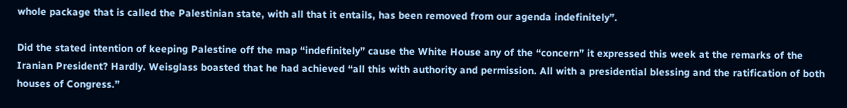whole package that is called the Palestinian state, with all that it entails, has been removed from our agenda indefinitely”.

Did the stated intention of keeping Palestine off the map “indefinitely” cause the White House any of the “concern” it expressed this week at the remarks of the Iranian President? Hardly. Weisglass boasted that he had achieved “all this with authority and permission. All with a presidential blessing and the ratification of both houses of Congress.”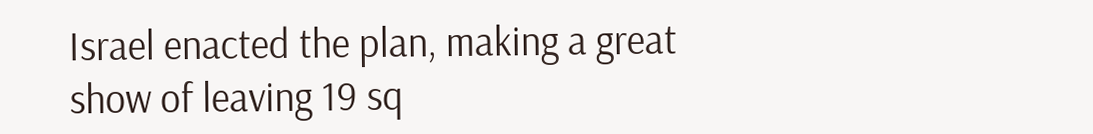Israel enacted the plan, making a great show of leaving 19 sq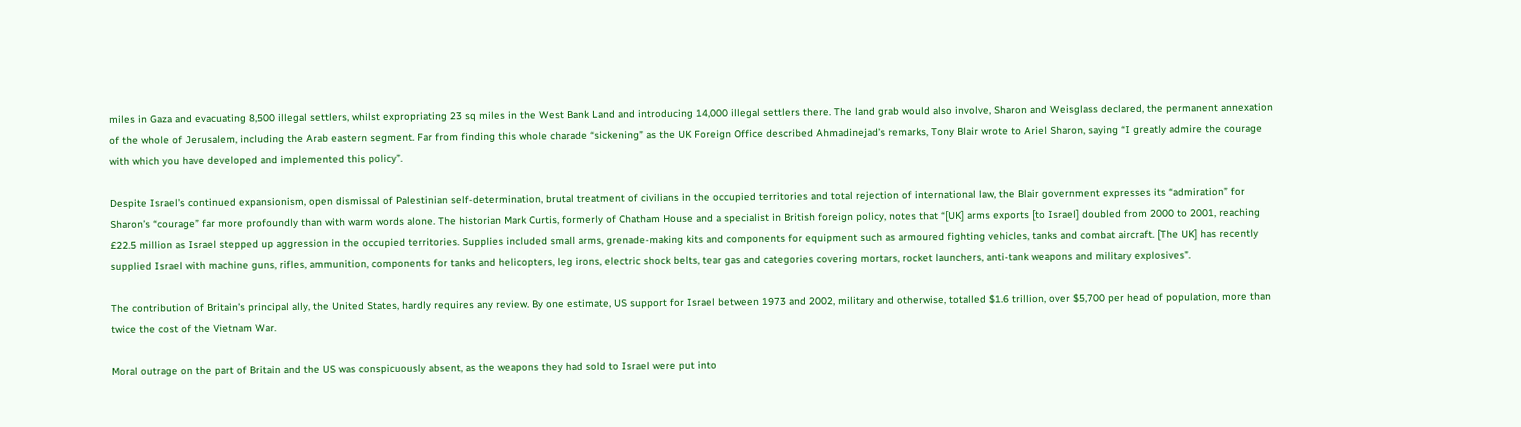miles in Gaza and evacuating 8,500 illegal settlers, whilst expropriating 23 sq miles in the West Bank Land and introducing 14,000 illegal settlers there. The land grab would also involve, Sharon and Weisglass declared, the permanent annexation of the whole of Jerusalem, including the Arab eastern segment. Far from finding this whole charade “sickening” as the UK Foreign Office described Ahmadinejad’s remarks, Tony Blair wrote to Ariel Sharon, saying “I greatly admire the courage with which you have developed and implemented this policy”.

Despite Israel’s continued expansionism, open dismissal of Palestinian self-determination, brutal treatment of civilians in the occupied territories and total rejection of international law, the Blair government expresses its “admiration” for Sharon’s “courage” far more profoundly than with warm words alone. The historian Mark Curtis, formerly of Chatham House and a specialist in British foreign policy, notes that “[UK] arms exports [to Israel] doubled from 2000 to 2001, reaching £22.5 million as Israel stepped up aggression in the occupied territories. Supplies included small arms, grenade-making kits and components for equipment such as armoured fighting vehicles, tanks and combat aircraft. [The UK] has recently supplied Israel with machine guns, rifles, ammunition, components for tanks and helicopters, leg irons, electric shock belts, tear gas and categories covering mortars, rocket launchers, anti-tank weapons and military explosives”.

The contribution of Britain’s principal ally, the United States, hardly requires any review. By one estimate, US support for Israel between 1973 and 2002, military and otherwise, totalled $1.6 trillion, over $5,700 per head of population, more than twice the cost of the Vietnam War.

Moral outrage on the part of Britain and the US was conspicuously absent, as the weapons they had sold to Israel were put into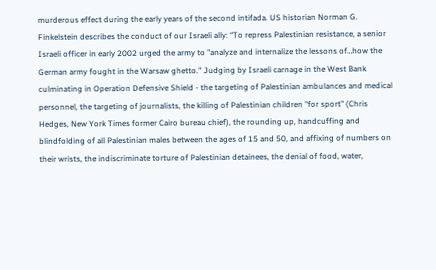murderous effect during the early years of the second intifada. US historian Norman G. Finkelstein describes the conduct of our Israeli ally: “To repress Palestinian resistance, a senior Israeli officer in early 2002 urged the army to "analyze and internalize the lessons of…how the German army fought in the Warsaw ghetto." Judging by Israeli carnage in the West Bank culminating in Operation Defensive Shield - the targeting of Palestinian ambulances and medical personnel, the targeting of journalists, the killing of Palestinian children "for sport" (Chris Hedges, New York Times former Cairo bureau chief), the rounding up, handcuffing and blindfolding of all Palestinian males between the ages of 15 and 50, and affixing of numbers on their wrists, the indiscriminate torture of Palestinian detainees, the denial of food, water,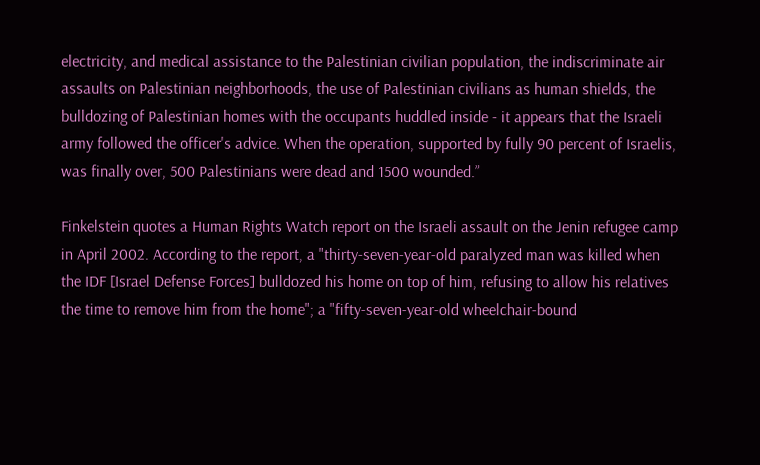electricity, and medical assistance to the Palestinian civilian population, the indiscriminate air assaults on Palestinian neighborhoods, the use of Palestinian civilians as human shields, the bulldozing of Palestinian homes with the occupants huddled inside - it appears that the Israeli army followed the officer's advice. When the operation, supported by fully 90 percent of Israelis, was finally over, 500 Palestinians were dead and 1500 wounded.”

Finkelstein quotes a Human Rights Watch report on the Israeli assault on the Jenin refugee camp in April 2002. According to the report, a "thirty-seven-year-old paralyzed man was killed when the IDF [Israel Defense Forces] bulldozed his home on top of him, refusing to allow his relatives the time to remove him from the home"; a "fifty-seven-year-old wheelchair-bound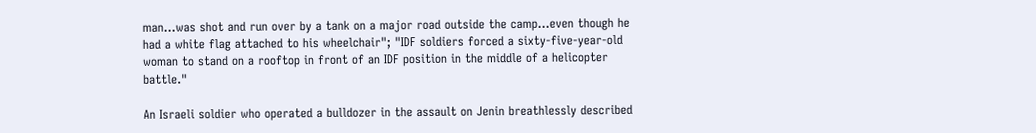man…was shot and run over by a tank on a major road outside the camp…even though he had a white flag attached to his wheelchair"; "IDF soldiers forced a sixty-five-year-old woman to stand on a rooftop in front of an IDF position in the middle of a helicopter battle."

An Israeli soldier who operated a bulldozer in the assault on Jenin breathlessly described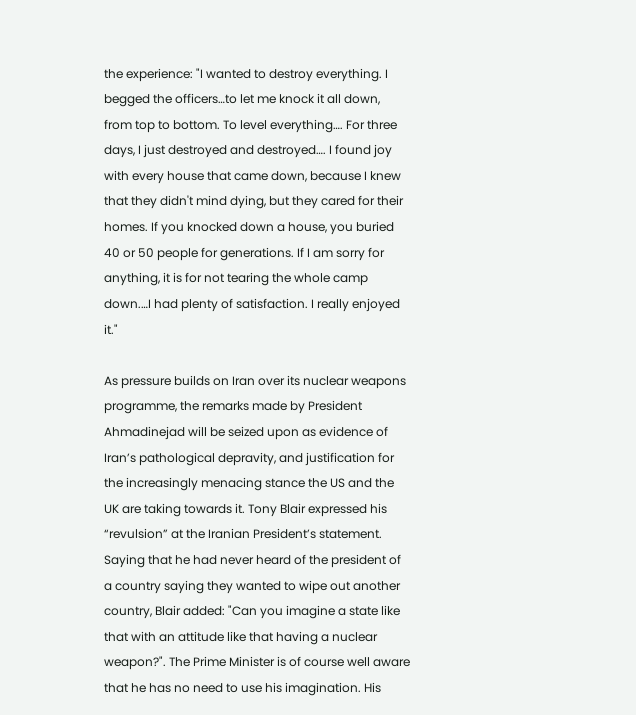the experience: "I wanted to destroy everything. I begged the officers…to let me knock it all down, from top to bottom. To level everything…. For three days, I just destroyed and destroyed…. I found joy with every house that came down, because I knew that they didn't mind dying, but they cared for their homes. If you knocked down a house, you buried 40 or 50 people for generations. If I am sorry for anything, it is for not tearing the whole camp down.…I had plenty of satisfaction. I really enjoyed it."

As pressure builds on Iran over its nuclear weapons programme, the remarks made by President Ahmadinejad will be seized upon as evidence of Iran’s pathological depravity, and justification for the increasingly menacing stance the US and the UK are taking towards it. Tony Blair expressed his “revulsion” at the Iranian President’s statement. Saying that he had never heard of the president of a country saying they wanted to wipe out another country, Blair added: "Can you imagine a state like that with an attitude like that having a nuclear weapon?". The Prime Minister is of course well aware that he has no need to use his imagination. His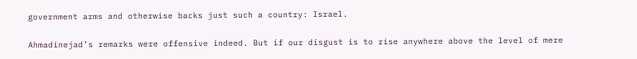government arms and otherwise backs just such a country: Israel.

Ahmadinejad’s remarks were offensive indeed. But if our disgust is to rise anywhere above the level of mere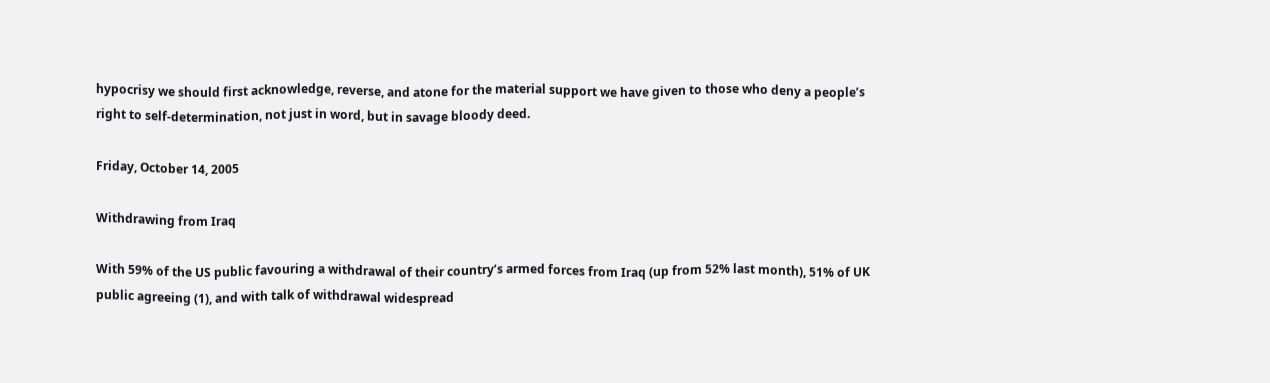hypocrisy we should first acknowledge, reverse, and atone for the material support we have given to those who deny a people’s right to self-determination, not just in word, but in savage bloody deed.

Friday, October 14, 2005

Withdrawing from Iraq

With 59% of the US public favouring a withdrawal of their country’s armed forces from Iraq (up from 52% last month), 51% of UK public agreeing (1), and with talk of withdrawal widespread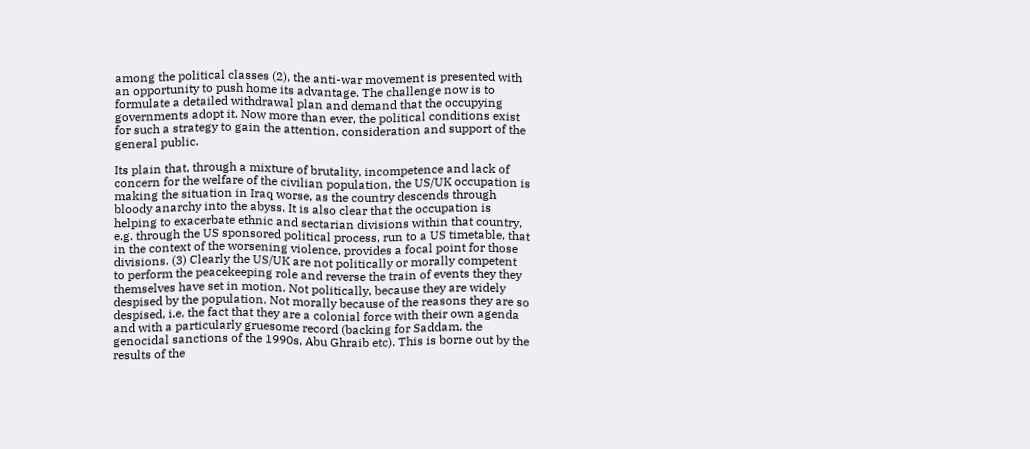among the political classes (2), the anti-war movement is presented with an opportunity to push home its advantage. The challenge now is to formulate a detailed withdrawal plan and demand that the occupying governments adopt it. Now more than ever, the political conditions exist for such a strategy to gain the attention, consideration and support of the general public.

Its plain that, through a mixture of brutality, incompetence and lack of concern for the welfare of the civilian population, the US/UK occupation is making the situation in Iraq worse, as the country descends through bloody anarchy into the abyss. It is also clear that the occupation is helping to exacerbate ethnic and sectarian divisions within that country, e.g. through the US sponsored political process, run to a US timetable, that in the context of the worsening violence, provides a focal point for those divisions. (3) Clearly the US/UK are not politically or morally competent to perform the peacekeeping role and reverse the train of events they they themselves have set in motion. Not politically, because they are widely despised by the population. Not morally because of the reasons they are so despised, i.e. the fact that they are a colonial force with their own agenda and with a particularly gruesome record (backing for Saddam, the genocidal sanctions of the 1990s, Abu Ghraib etc). This is borne out by the results of the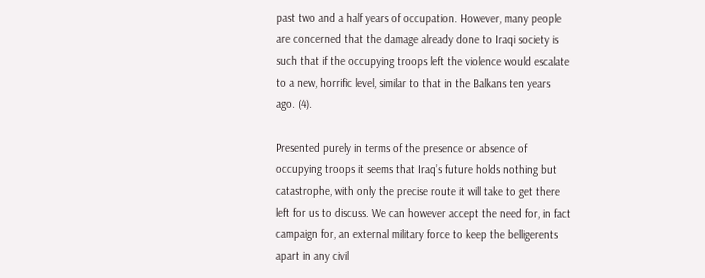past two and a half years of occupation. However, many people are concerned that the damage already done to Iraqi society is such that if the occupying troops left the violence would escalate to a new, horrific level, similar to that in the Balkans ten years ago. (4).

Presented purely in terms of the presence or absence of occupying troops it seems that Iraq’s future holds nothing but catastrophe, with only the precise route it will take to get there left for us to discuss. We can however accept the need for, in fact campaign for, an external military force to keep the belligerents apart in any civil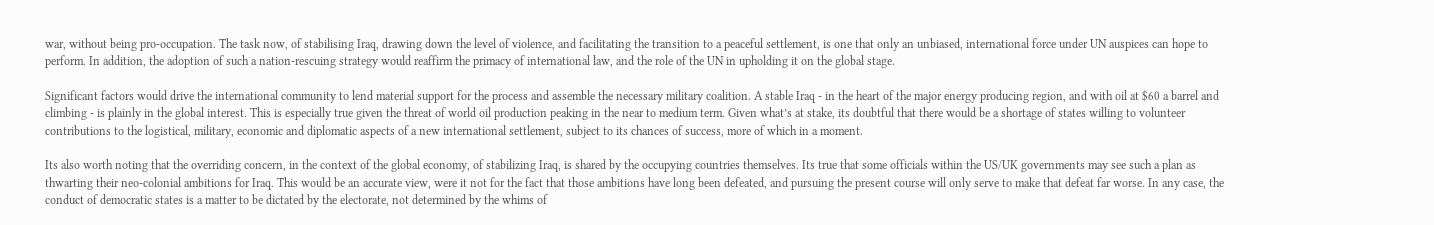war, without being pro-occupation. The task now, of stabilising Iraq, drawing down the level of violence, and facilitating the transition to a peaceful settlement, is one that only an unbiased, international force under UN auspices can hope to perform. In addition, the adoption of such a nation-rescuing strategy would reaffirm the primacy of international law, and the role of the UN in upholding it on the global stage.

Significant factors would drive the international community to lend material support for the process and assemble the necessary military coalition. A stable Iraq - in the heart of the major energy producing region, and with oil at $60 a barrel and climbing - is plainly in the global interest. This is especially true given the threat of world oil production peaking in the near to medium term. Given what’s at stake, its doubtful that there would be a shortage of states willing to volunteer contributions to the logistical, military, economic and diplomatic aspects of a new international settlement, subject to its chances of success, more of which in a moment.

Its also worth noting that the overriding concern, in the context of the global economy, of stabilizing Iraq, is shared by the occupying countries themselves. Its true that some officials within the US/UK governments may see such a plan as thwarting their neo-colonial ambitions for Iraq. This would be an accurate view, were it not for the fact that those ambitions have long been defeated, and pursuing the present course will only serve to make that defeat far worse. In any case, the conduct of democratic states is a matter to be dictated by the electorate, not determined by the whims of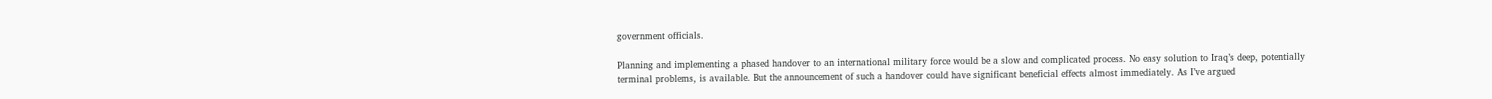government officials.

Planning and implementing a phased handover to an international military force would be a slow and complicated process. No easy solution to Iraq’s deep, potentially terminal problems, is available. But the announcement of such a handover could have significant beneficial effects almost immediately. As I’ve argued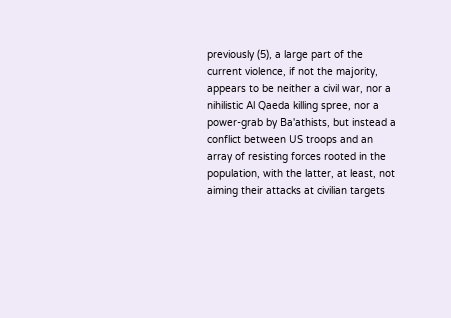previously (5), a large part of the current violence, if not the majority, appears to be neither a civil war, nor a nihilistic Al Qaeda killing spree, nor a power-grab by Ba'athists, but instead a conflict between US troops and an array of resisting forces rooted in the population, with the latter, at least, not aiming their attacks at civilian targets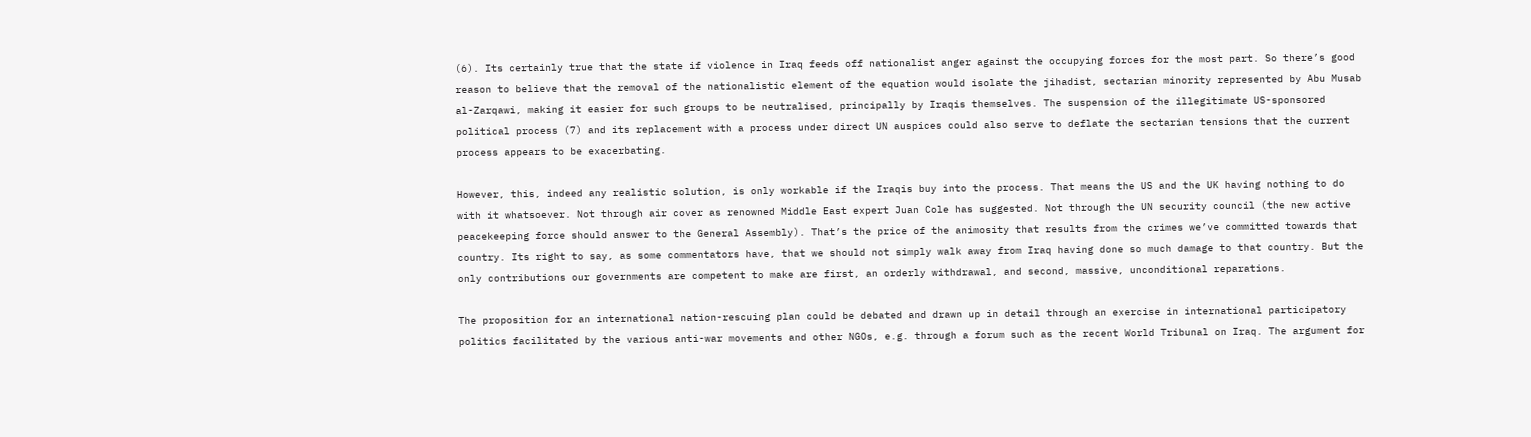(6). Its certainly true that the state if violence in Iraq feeds off nationalist anger against the occupying forces for the most part. So there’s good reason to believe that the removal of the nationalistic element of the equation would isolate the jihadist, sectarian minority represented by Abu Musab al-Zarqawi, making it easier for such groups to be neutralised, principally by Iraqis themselves. The suspension of the illegitimate US-sponsored political process (7) and its replacement with a process under direct UN auspices could also serve to deflate the sectarian tensions that the current process appears to be exacerbating.

However, this, indeed any realistic solution, is only workable if the Iraqis buy into the process. That means the US and the UK having nothing to do with it whatsoever. Not through air cover as renowned Middle East expert Juan Cole has suggested. Not through the UN security council (the new active peacekeeping force should answer to the General Assembly). That’s the price of the animosity that results from the crimes we’ve committed towards that country. Its right to say, as some commentators have, that we should not simply walk away from Iraq having done so much damage to that country. But the only contributions our governments are competent to make are first, an orderly withdrawal, and second, massive, unconditional reparations.

The proposition for an international nation-rescuing plan could be debated and drawn up in detail through an exercise in international participatory politics facilitated by the various anti-war movements and other NGOs, e.g. through a forum such as the recent World Tribunal on Iraq. The argument for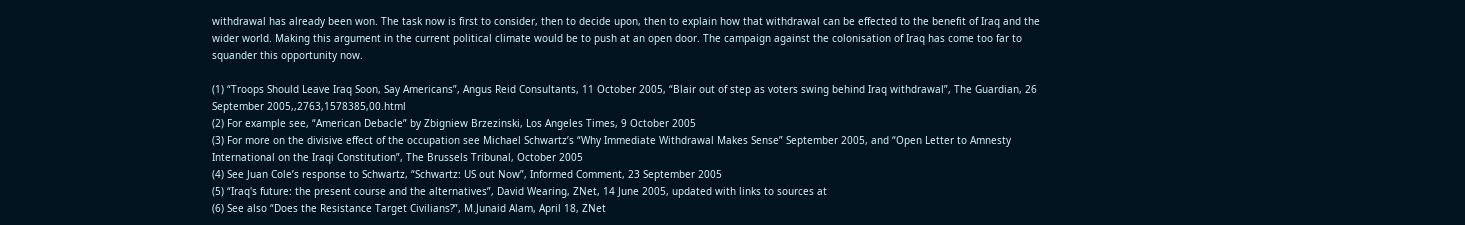withdrawal has already been won. The task now is first to consider, then to decide upon, then to explain how that withdrawal can be effected to the benefit of Iraq and the wider world. Making this argument in the current political climate would be to push at an open door. The campaign against the colonisation of Iraq has come too far to squander this opportunity now.

(1) “Troops Should Leave Iraq Soon, Say Americans”, Angus Reid Consultants, 11 October 2005, “Blair out of step as voters swing behind Iraq withdrawal”, The Guardian, 26 September 2005,,2763,1578385,00.html
(2) For example see, “American Debacle” by Zbigniew Brzezinski, Los Angeles Times, 9 October 2005
(3) For more on the divisive effect of the occupation see Michael Schwartz’s “Why Immediate Withdrawal Makes Sense” September 2005, and “Open Letter to Amnesty International on the Iraqi Constitution”, The Brussels Tribunal, October 2005
(4) See Juan Cole’s response to Schwartz, “Schwartz: US out Now”, Informed Comment, 23 September 2005
(5) “Iraq's future: the present course and the alternatives”, David Wearing, ZNet, 14 June 2005, updated with links to sources at
(6) See also “Does the Resistance Target Civilians?”, M.Junaid Alam, April 18, ZNet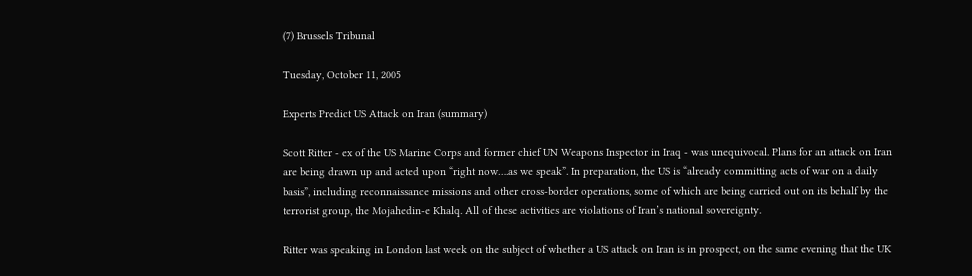(7) Brussels Tribunal

Tuesday, October 11, 2005

Experts Predict US Attack on Iran (summary)

Scott Ritter - ex of the US Marine Corps and former chief UN Weapons Inspector in Iraq - was unequivocal. Plans for an attack on Iran are being drawn up and acted upon “right now….as we speak”. In preparation, the US is “already committing acts of war on a daily basis”, including reconnaissance missions and other cross-border operations, some of which are being carried out on its behalf by the terrorist group, the Mojahedin-e Khalq. All of these activities are violations of Iran’s national sovereignty.

Ritter was speaking in London last week on the subject of whether a US attack on Iran is in prospect, on the same evening that the UK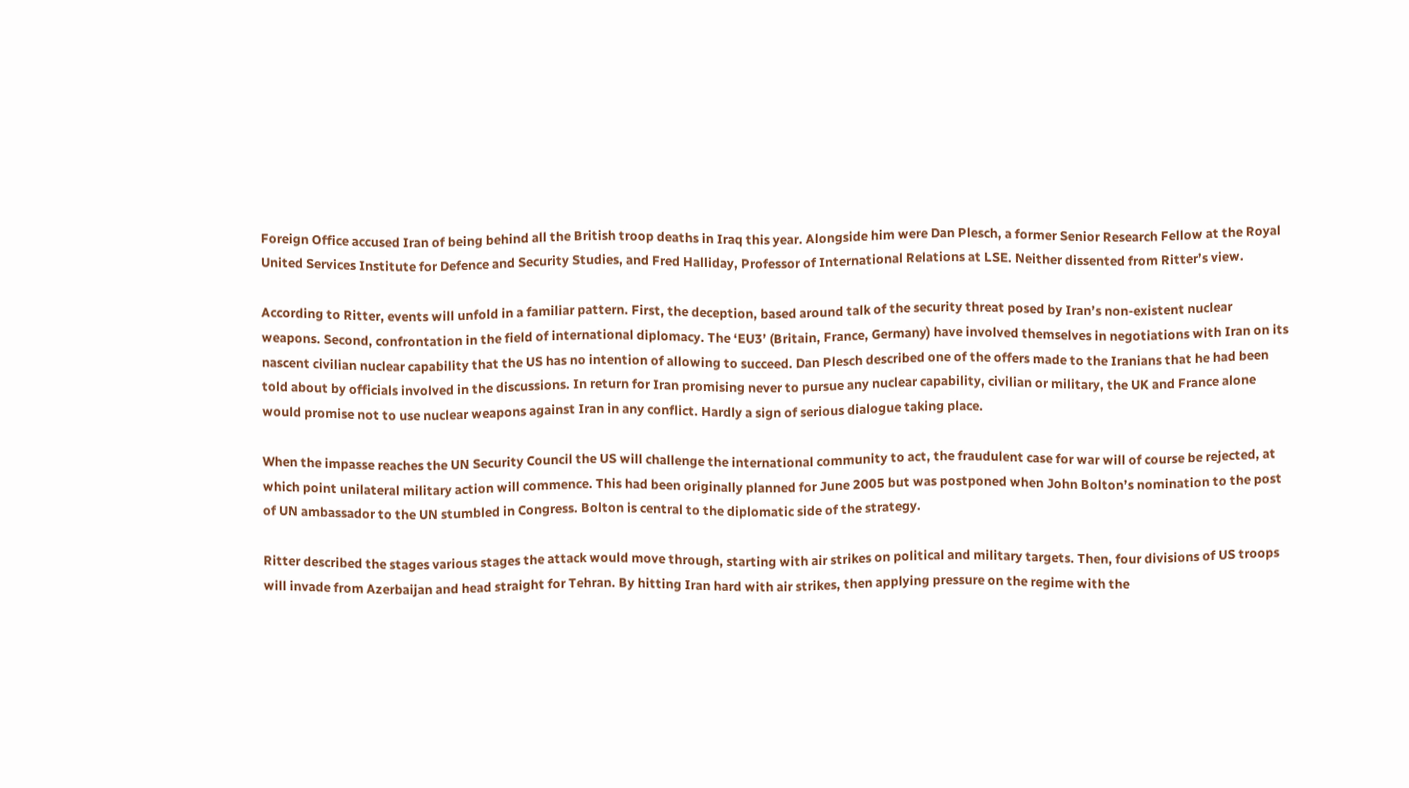Foreign Office accused Iran of being behind all the British troop deaths in Iraq this year. Alongside him were Dan Plesch, a former Senior Research Fellow at the Royal United Services Institute for Defence and Security Studies, and Fred Halliday, Professor of International Relations at LSE. Neither dissented from Ritter’s view.

According to Ritter, events will unfold in a familiar pattern. First, the deception, based around talk of the security threat posed by Iran’s non-existent nuclear weapons. Second, confrontation in the field of international diplomacy. The ‘EU3’ (Britain, France, Germany) have involved themselves in negotiations with Iran on its nascent civilian nuclear capability that the US has no intention of allowing to succeed. Dan Plesch described one of the offers made to the Iranians that he had been told about by officials involved in the discussions. In return for Iran promising never to pursue any nuclear capability, civilian or military, the UK and France alone would promise not to use nuclear weapons against Iran in any conflict. Hardly a sign of serious dialogue taking place.

When the impasse reaches the UN Security Council the US will challenge the international community to act, the fraudulent case for war will of course be rejected, at which point unilateral military action will commence. This had been originally planned for June 2005 but was postponed when John Bolton’s nomination to the post of UN ambassador to the UN stumbled in Congress. Bolton is central to the diplomatic side of the strategy.

Ritter described the stages various stages the attack would move through, starting with air strikes on political and military targets. Then, four divisions of US troops will invade from Azerbaijan and head straight for Tehran. By hitting Iran hard with air strikes, then applying pressure on the regime with the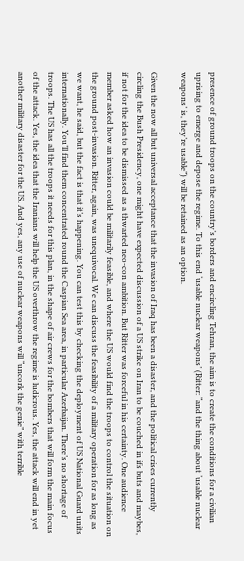presence of ground troops on the country’s borders and encircling Tehran, the aim is to create the conditions for a civilian uprising to emerge and depose the regime. To this end ‘usable nuclear weapons’ (Ritter: “and the thing about ‘usable nuclear weapons’ is, they’re usable”) will be retained as an option.

Given the now all but universal acceptance that the invasion of Iraq has been a disaster, and the political crises currently circling the Bush Presidency, one might have expected discussion of a US strike on Iran to be couched in ifs buts and maybes, if not for the idea to be dismissed as a thwarted neo-con ambition. But Ritter was forceful in his certainty. One audience member asked how an invasion could be militarily feasible, and where the US would find the troops to control the situation on the ground post-invasion. Ritter, again, was unequivocal. We can discuss the feasibility of a military operation for as long as we want, he said, but the fact is that it’s happening. You can test this by checking the deployment of US National Guard units internationally. You’ll find them concentrated round the Caspian Sea area, in particular Azerbaijan. There’s no shortage of troops. The US has all the troops it needs for this plan, in the shape of air crews for the bombers that will form the main focus of the attack. Yes, the idea that the Iranians will help the US overthrow the regime is ludicrous. Yes, the attack will end in yet another military disaster for the US. And yes, any use of nuclear weapons will “uncork the genie” with terrible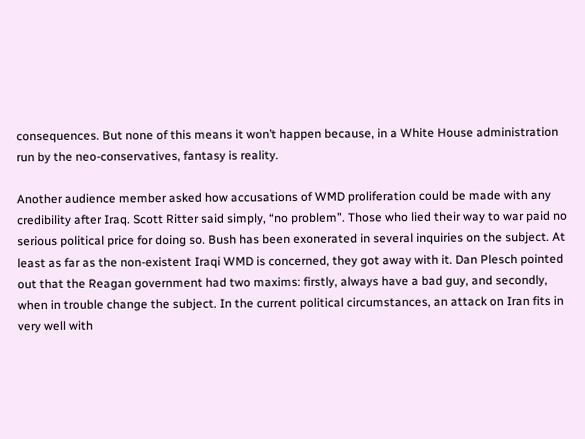consequences. But none of this means it won’t happen because, in a White House administration run by the neo-conservatives, fantasy is reality.

Another audience member asked how accusations of WMD proliferation could be made with any credibility after Iraq. Scott Ritter said simply, “no problem”. Those who lied their way to war paid no serious political price for doing so. Bush has been exonerated in several inquiries on the subject. At least as far as the non-existent Iraqi WMD is concerned, they got away with it. Dan Plesch pointed out that the Reagan government had two maxims: firstly, always have a bad guy, and secondly, when in trouble change the subject. In the current political circumstances, an attack on Iran fits in very well with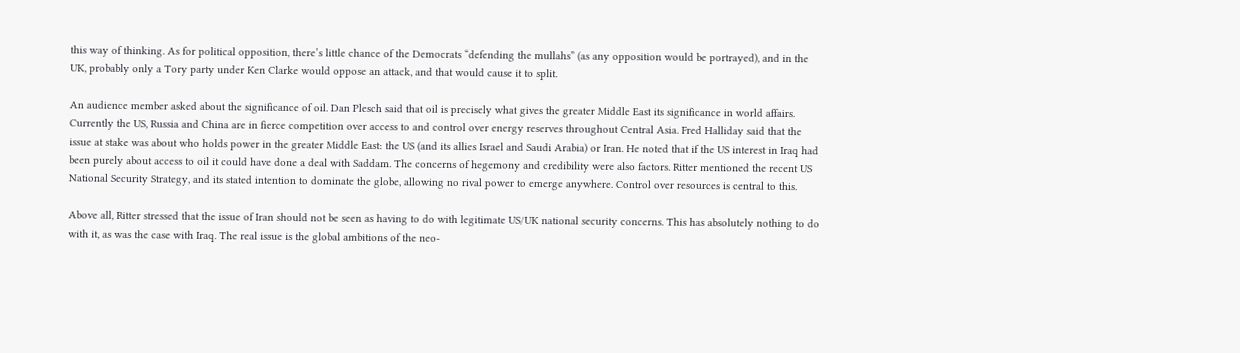this way of thinking. As for political opposition, there’s little chance of the Democrats “defending the mullahs” (as any opposition would be portrayed), and in the UK, probably only a Tory party under Ken Clarke would oppose an attack, and that would cause it to split.

An audience member asked about the significance of oil. Dan Plesch said that oil is precisely what gives the greater Middle East its significance in world affairs. Currently the US, Russia and China are in fierce competition over access to and control over energy reserves throughout Central Asia. Fred Halliday said that the issue at stake was about who holds power in the greater Middle East: the US (and its allies Israel and Saudi Arabia) or Iran. He noted that if the US interest in Iraq had been purely about access to oil it could have done a deal with Saddam. The concerns of hegemony and credibility were also factors. Ritter mentioned the recent US National Security Strategy, and its stated intention to dominate the globe, allowing no rival power to emerge anywhere. Control over resources is central to this.

Above all, Ritter stressed that the issue of Iran should not be seen as having to do with legitimate US/UK national security concerns. This has absolutely nothing to do with it, as was the case with Iraq. The real issue is the global ambitions of the neo-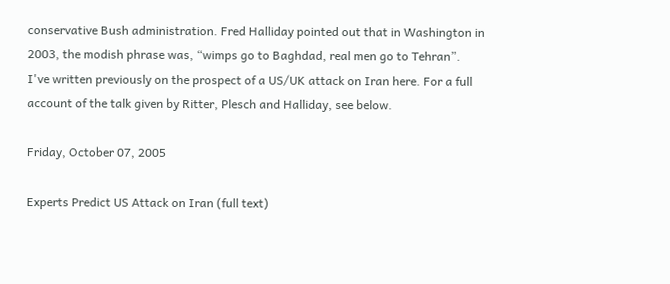conservative Bush administration. Fred Halliday pointed out that in Washington in 2003, the modish phrase was, “wimps go to Baghdad, real men go to Tehran”.
I've written previously on the prospect of a US/UK attack on Iran here. For a full account of the talk given by Ritter, Plesch and Halliday, see below.

Friday, October 07, 2005

Experts Predict US Attack on Iran (full text)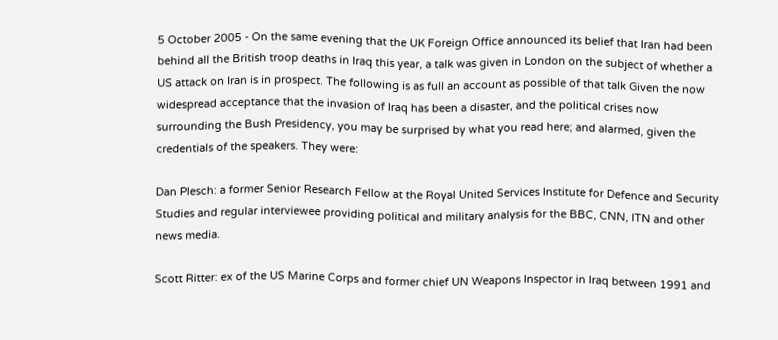5 October 2005 - On the same evening that the UK Foreign Office announced its belief that Iran had been behind all the British troop deaths in Iraq this year, a talk was given in London on the subject of whether a US attack on Iran is in prospect. The following is as full an account as possible of that talk Given the now widespread acceptance that the invasion of Iraq has been a disaster, and the political crises now surrounding the Bush Presidency, you may be surprised by what you read here; and alarmed, given the credentials of the speakers. They were:

Dan Plesch: a former Senior Research Fellow at the Royal United Services Institute for Defence and Security Studies and regular interviewee providing political and military analysis for the BBC, CNN, ITN and other news media.

Scott Ritter: ex of the US Marine Corps and former chief UN Weapons Inspector in Iraq between 1991 and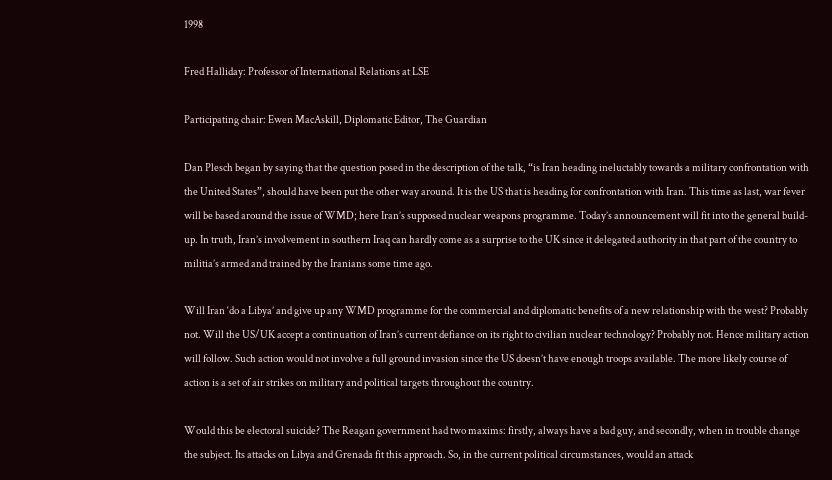1998

Fred Halliday: Professor of International Relations at LSE

Participating chair: Ewen MacAskill, Diplomatic Editor, The Guardian

Dan Plesch began by saying that the question posed in the description of the talk, “is Iran heading ineluctably towards a military confrontation with the United States”, should have been put the other way around. It is the US that is heading for confrontation with Iran. This time as last, war fever will be based around the issue of WMD; here Iran’s supposed nuclear weapons programme. Today’s announcement will fit into the general build-up. In truth, Iran’s involvement in southern Iraq can hardly come as a surprise to the UK since it delegated authority in that part of the country to militia’s armed and trained by the Iranians some time ago.

Will Iran ‘do a Libya’ and give up any WMD programme for the commercial and diplomatic benefits of a new relationship with the west? Probably not. Will the US/UK accept a continuation of Iran’s current defiance on its right to civilian nuclear technology? Probably not. Hence military action will follow. Such action would not involve a full ground invasion since the US doesn’t have enough troops available. The more likely course of action is a set of air strikes on military and political targets throughout the country.

Would this be electoral suicide? The Reagan government had two maxims: firstly, always have a bad guy, and secondly, when in trouble change the subject. Its attacks on Libya and Grenada fit this approach. So, in the current political circumstances, would an attack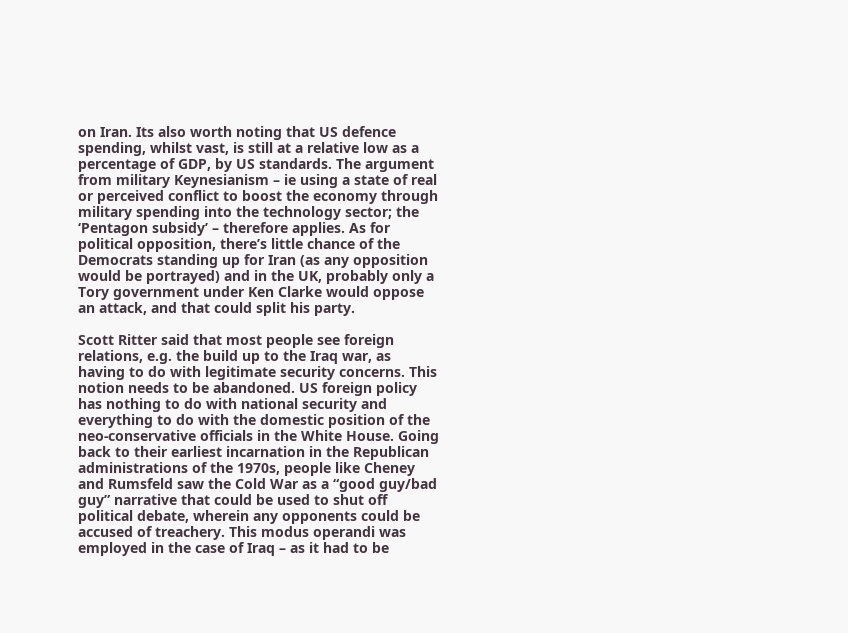on Iran. Its also worth noting that US defence spending, whilst vast, is still at a relative low as a percentage of GDP, by US standards. The argument from military Keynesianism – ie using a state of real or perceived conflict to boost the economy through military spending into the technology sector; the ‘Pentagon subsidy’ – therefore applies. As for political opposition, there’s little chance of the Democrats standing up for Iran (as any opposition would be portrayed) and in the UK, probably only a Tory government under Ken Clarke would oppose an attack, and that could split his party.

Scott Ritter said that most people see foreign relations, e.g. the build up to the Iraq war, as having to do with legitimate security concerns. This notion needs to be abandoned. US foreign policy has nothing to do with national security and everything to do with the domestic position of the neo-conservative officials in the White House. Going back to their earliest incarnation in the Republican administrations of the 1970s, people like Cheney and Rumsfeld saw the Cold War as a “good guy/bad guy” narrative that could be used to shut off political debate, wherein any opponents could be accused of treachery. This modus operandi was employed in the case of Iraq – as it had to be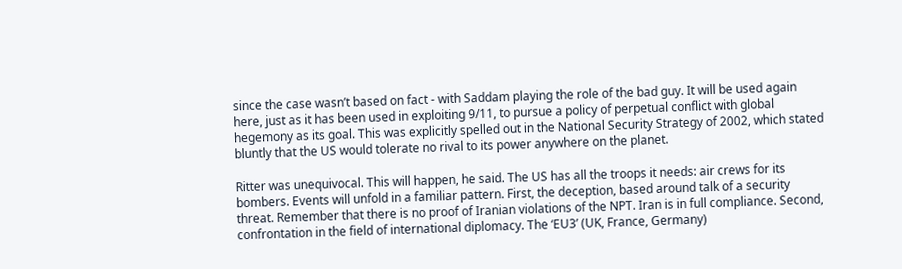since the case wasn’t based on fact - with Saddam playing the role of the bad guy. It will be used again here, just as it has been used in exploiting 9/11, to pursue a policy of perpetual conflict with global hegemony as its goal. This was explicitly spelled out in the National Security Strategy of 2002, which stated bluntly that the US would tolerate no rival to its power anywhere on the planet.

Ritter was unequivocal. This will happen, he said. The US has all the troops it needs: air crews for its bombers. Events will unfold in a familiar pattern. First, the deception, based around talk of a security threat. Remember that there is no proof of Iranian violations of the NPT. Iran is in full compliance. Second, confrontation in the field of international diplomacy. The ‘EU3’ (UK, France, Germany)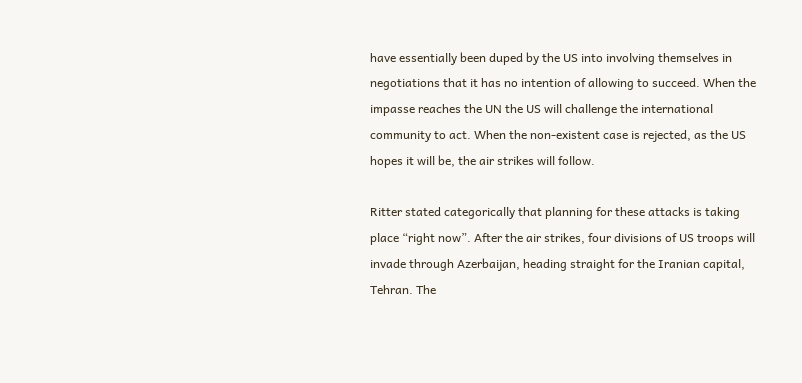have essentially been duped by the US into involving themselves in negotiations that it has no intention of allowing to succeed. When the impasse reaches the UN the US will challenge the international community to act. When the non-existent case is rejected, as the US hopes it will be, the air strikes will follow.

Ritter stated categorically that planning for these attacks is taking place “right now”. After the air strikes, four divisions of US troops will invade through Azerbaijan, heading straight for the Iranian capital, Tehran. The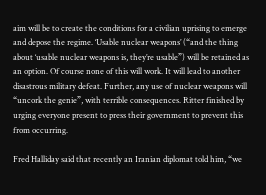aim will be to create the conditions for a civilian uprising to emerge and depose the regime. ‘Usable nuclear weapons’ (“and the thing about ‘usable nuclear weapons is, they’re usable”) will be retained as an option. Of course none of this will work. It will lead to another disastrous military defeat. Further, any use of nuclear weapons will “uncork the genie”, with terrible consequences. Ritter finished by urging everyone present to press their government to prevent this from occurring.

Fred Halliday said that recently an Iranian diplomat told him, “we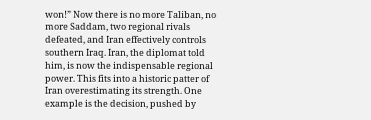won!” Now there is no more Taliban, no more Saddam, two regional rivals defeated, and Iran effectively controls southern Iraq. Iran, the diplomat told him, is now the indispensable regional power. This fits into a historic patter of Iran overestimating its strength. One example is the decision, pushed by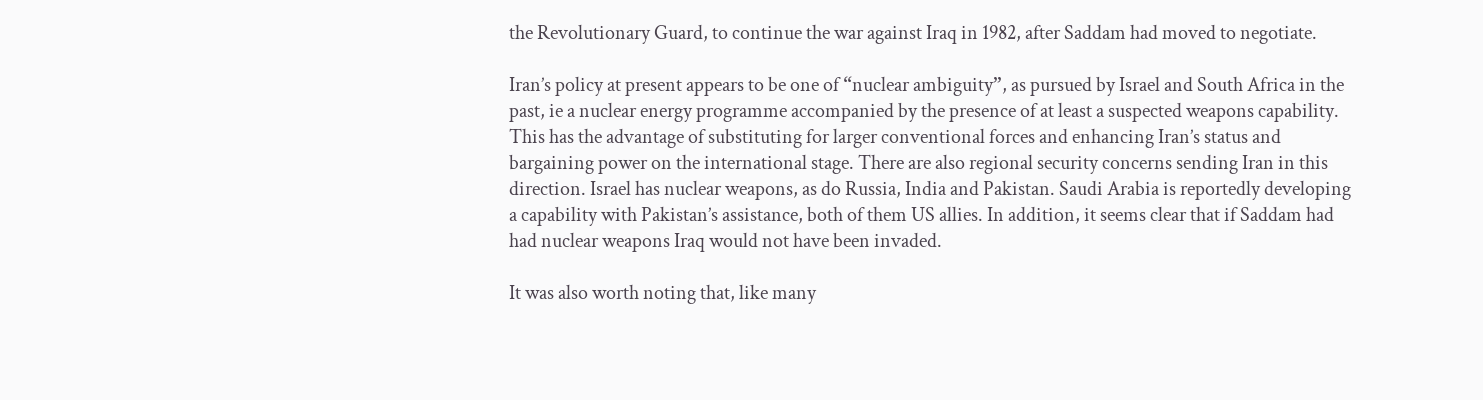the Revolutionary Guard, to continue the war against Iraq in 1982, after Saddam had moved to negotiate.

Iran’s policy at present appears to be one of “nuclear ambiguity”, as pursued by Israel and South Africa in the past, ie a nuclear energy programme accompanied by the presence of at least a suspected weapons capability. This has the advantage of substituting for larger conventional forces and enhancing Iran’s status and bargaining power on the international stage. There are also regional security concerns sending Iran in this direction. Israel has nuclear weapons, as do Russia, India and Pakistan. Saudi Arabia is reportedly developing a capability with Pakistan’s assistance, both of them US allies. In addition, it seems clear that if Saddam had had nuclear weapons Iraq would not have been invaded.

It was also worth noting that, like many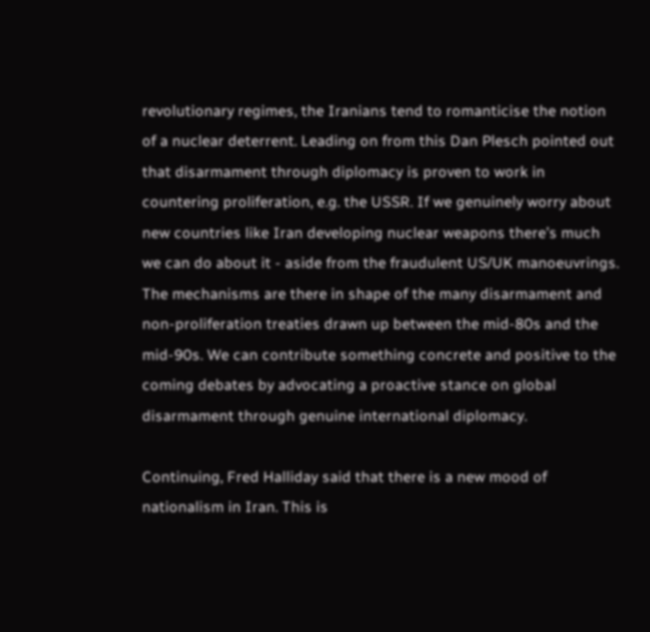revolutionary regimes, the Iranians tend to romanticise the notion of a nuclear deterrent. Leading on from this Dan Plesch pointed out that disarmament through diplomacy is proven to work in countering proliferation, e.g. the USSR. If we genuinely worry about new countries like Iran developing nuclear weapons there’s much we can do about it - aside from the fraudulent US/UK manoeuvrings. The mechanisms are there in shape of the many disarmament and non-proliferation treaties drawn up between the mid-80s and the mid-90s. We can contribute something concrete and positive to the coming debates by advocating a proactive stance on global disarmament through genuine international diplomacy.

Continuing, Fred Halliday said that there is a new mood of nationalism in Iran. This is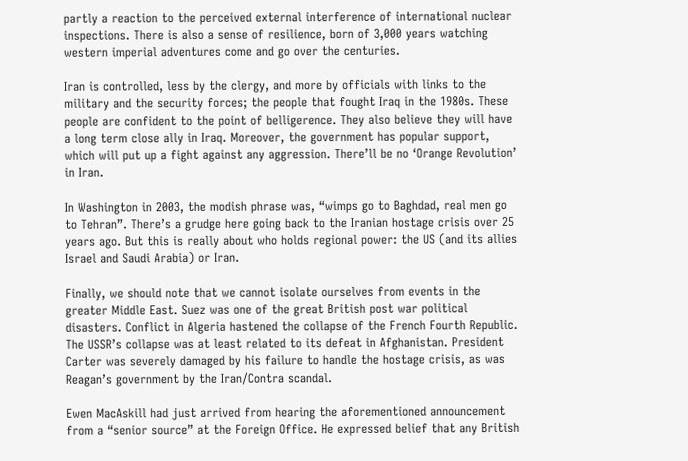partly a reaction to the perceived external interference of international nuclear inspections. There is also a sense of resilience, born of 3,000 years watching western imperial adventures come and go over the centuries.

Iran is controlled, less by the clergy, and more by officials with links to the military and the security forces; the people that fought Iraq in the 1980s. These people are confident to the point of belligerence. They also believe they will have a long term close ally in Iraq. Moreover, the government has popular support, which will put up a fight against any aggression. There’ll be no ‘Orange Revolution’ in Iran.

In Washington in 2003, the modish phrase was, “wimps go to Baghdad, real men go to Tehran”. There’s a grudge here going back to the Iranian hostage crisis over 25 years ago. But this is really about who holds regional power: the US (and its allies Israel and Saudi Arabia) or Iran.

Finally, we should note that we cannot isolate ourselves from events in the greater Middle East. Suez was one of the great British post war political disasters. Conflict in Algeria hastened the collapse of the French Fourth Republic. The USSR’s collapse was at least related to its defeat in Afghanistan. President Carter was severely damaged by his failure to handle the hostage crisis, as was Reagan’s government by the Iran/Contra scandal.

Ewen MacAskill had just arrived from hearing the aforementioned announcement from a “senior source” at the Foreign Office. He expressed belief that any British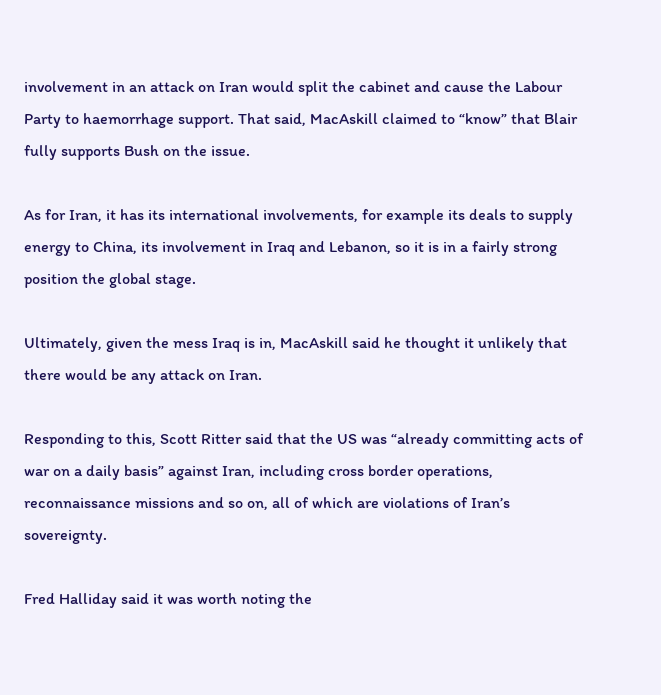involvement in an attack on Iran would split the cabinet and cause the Labour Party to haemorrhage support. That said, MacAskill claimed to “know” that Blair fully supports Bush on the issue.

As for Iran, it has its international involvements, for example its deals to supply energy to China, its involvement in Iraq and Lebanon, so it is in a fairly strong position the global stage.

Ultimately, given the mess Iraq is in, MacAskill said he thought it unlikely that there would be any attack on Iran.

Responding to this, Scott Ritter said that the US was “already committing acts of war on a daily basis” against Iran, including cross border operations, reconnaissance missions and so on, all of which are violations of Iran’s sovereignty.

Fred Halliday said it was worth noting the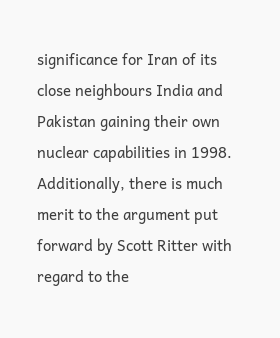significance for Iran of its close neighbours India and Pakistan gaining their own nuclear capabilities in 1998. Additionally, there is much merit to the argument put forward by Scott Ritter with regard to the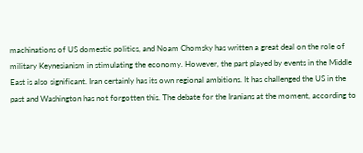machinations of US domestic politics, and Noam Chomsky has written a great deal on the role of military Keynesianism in stimulating the economy. However, the part played by events in the Middle East is also significant. Iran certainly has its own regional ambitions. It has challenged the US in the past and Washington has not forgotten this. The debate for the Iranians at the moment, according to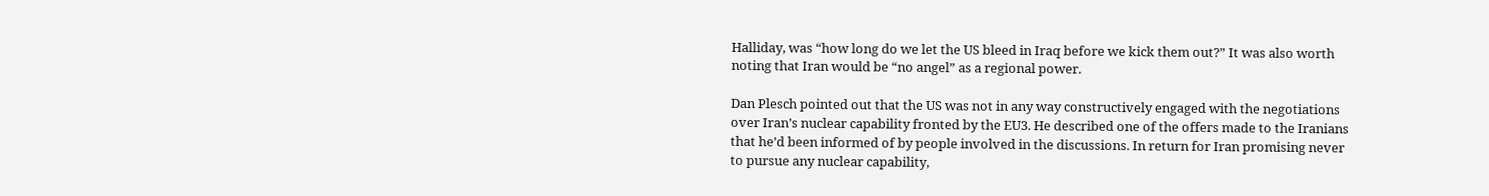Halliday, was “how long do we let the US bleed in Iraq before we kick them out?” It was also worth noting that Iran would be “no angel” as a regional power.

Dan Plesch pointed out that the US was not in any way constructively engaged with the negotiations over Iran’s nuclear capability fronted by the EU3. He described one of the offers made to the Iranians that he’d been informed of by people involved in the discussions. In return for Iran promising never to pursue any nuclear capability,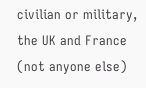civilian or military, the UK and France (not anyone else)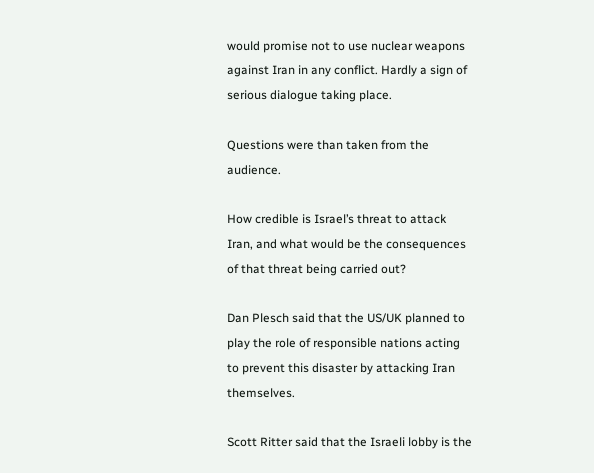would promise not to use nuclear weapons against Iran in any conflict. Hardly a sign of serious dialogue taking place.

Questions were than taken from the audience.

How credible is Israel’s threat to attack Iran, and what would be the consequences of that threat being carried out?

Dan Plesch said that the US/UK planned to play the role of responsible nations acting to prevent this disaster by attacking Iran themselves.

Scott Ritter said that the Israeli lobby is the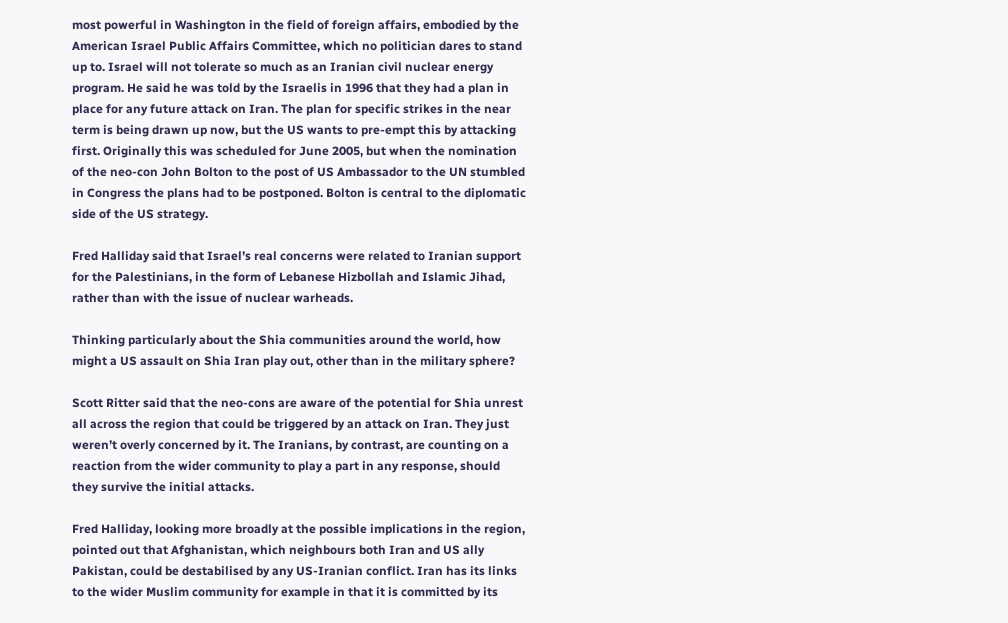most powerful in Washington in the field of foreign affairs, embodied by the American Israel Public Affairs Committee, which no politician dares to stand up to. Israel will not tolerate so much as an Iranian civil nuclear energy program. He said he was told by the Israelis in 1996 that they had a plan in place for any future attack on Iran. The plan for specific strikes in the near term is being drawn up now, but the US wants to pre-empt this by attacking first. Originally this was scheduled for June 2005, but when the nomination of the neo-con John Bolton to the post of US Ambassador to the UN stumbled in Congress the plans had to be postponed. Bolton is central to the diplomatic side of the US strategy.

Fred Halliday said that Israel’s real concerns were related to Iranian support for the Palestinians, in the form of Lebanese Hizbollah and Islamic Jihad, rather than with the issue of nuclear warheads.

Thinking particularly about the Shia communities around the world, how might a US assault on Shia Iran play out, other than in the military sphere?

Scott Ritter said that the neo-cons are aware of the potential for Shia unrest all across the region that could be triggered by an attack on Iran. They just weren’t overly concerned by it. The Iranians, by contrast, are counting on a reaction from the wider community to play a part in any response, should they survive the initial attacks.

Fred Halliday, looking more broadly at the possible implications in the region, pointed out that Afghanistan, which neighbours both Iran and US ally Pakistan, could be destabilised by any US-Iranian conflict. Iran has its links to the wider Muslim community for example in that it is committed by its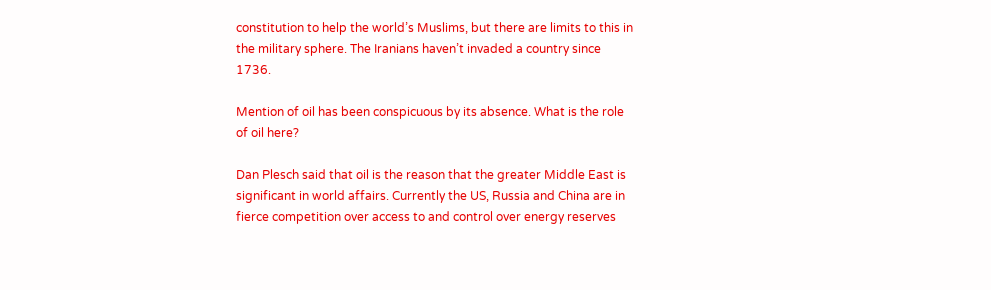constitution to help the world’s Muslims, but there are limits to this in the military sphere. The Iranians haven’t invaded a country since 1736.

Mention of oil has been conspicuous by its absence. What is the role of oil here?

Dan Plesch said that oil is the reason that the greater Middle East is significant in world affairs. Currently the US, Russia and China are in fierce competition over access to and control over energy reserves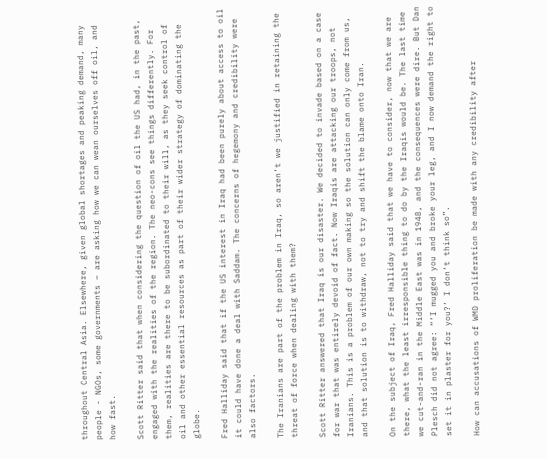throughout Central Asia. Elsewhere, given global shortages and peaking demand, many people - NGOs, some governments – are asking how we can wean ourselves off oil, and how fast.

Scott Ritter said that when considering the question of oil the US had, in the past, engaged with the realities of the region. The neo-cons see things differently. For them, realities are there to be subordinated to their will, as they seek control of oil and other essential resources as part of their wider strategy of dominating the globe.

Fred Halliday said that if the US interest in Iraq had been purely about access to oil it could have done a deal with Saddam. The concerns of hegemony and credibility were also factors.

The Iranians are part of the problem in Iraq, so aren’t we justified in retaining the threat of force when dealing with them?

Scott Ritter answered that Iraq is our disaster. We decided to invade based on a case for war that was entirely devoid of fact. Now Iraqis are attacking our troops, not Iranians. This is a problem of our own making so the solution can only come from us, and that solution is to withdraw, not to try and shift the blame onto Iran.

On the subject of Iraq, Fred Halliday said that we have to consider, now that we are there, what the least irresponsible thing to do by the Iraqis would be. The last time we cut-and-ran in the Middle East was in 1948, and the consequences were dire. But Dan Plesch did not agree: “‘I mugged you and broke your leg, and I now demand the right to set it in plaster for you?’ I don’t think so”.

How can accusations of WMD proliferation be made with any credibility after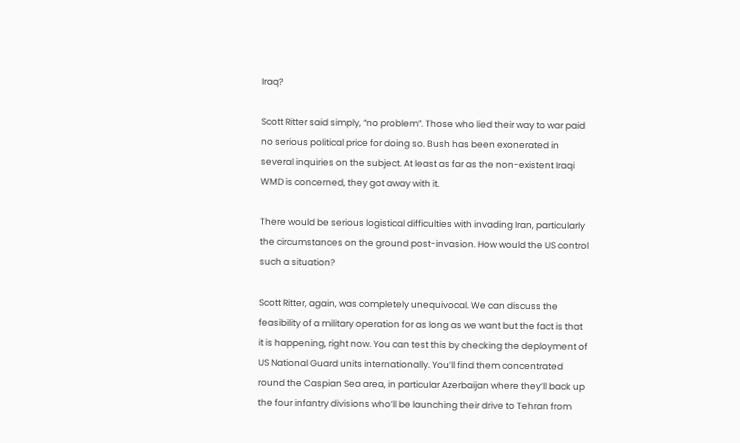Iraq?

Scott Ritter said simply, “no problem”. Those who lied their way to war paid no serious political price for doing so. Bush has been exonerated in several inquiries on the subject. At least as far as the non-existent Iraqi WMD is concerned, they got away with it.

There would be serious logistical difficulties with invading Iran, particularly the circumstances on the ground post-invasion. How would the US control such a situation?

Scott Ritter, again, was completely unequivocal. We can discuss the feasibility of a military operation for as long as we want but the fact is that it is happening, right now. You can test this by checking the deployment of US National Guard units internationally. You’ll find them concentrated round the Caspian Sea area, in particular Azerbaijan where they’ll back up the four infantry divisions who’ll be launching their drive to Tehran from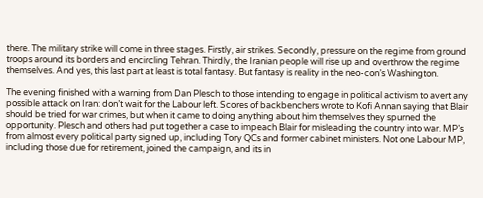there. The military strike will come in three stages. Firstly, air strikes. Secondly, pressure on the regime from ground troops around its borders and encircling Tehran. Thirdly, the Iranian people will rise up and overthrow the regime themselves. And yes, this last part at least is total fantasy. But fantasy is reality in the neo-con’s Washington.

The evening finished with a warning from Dan Plesch to those intending to engage in political activism to avert any possible attack on Iran: don’t wait for the Labour left. Scores of backbenchers wrote to Kofi Annan saying that Blair should be tried for war crimes, but when it came to doing anything about him themselves they spurned the opportunity. Plesch and others had put together a case to impeach Blair for misleading the country into war. MP’s from almost every political party signed up, including Tory QCs and former cabinet ministers. Not one Labour MP, including those due for retirement, joined the campaign, and its in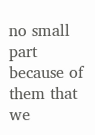no small part because of them that we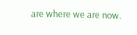are where we are now.